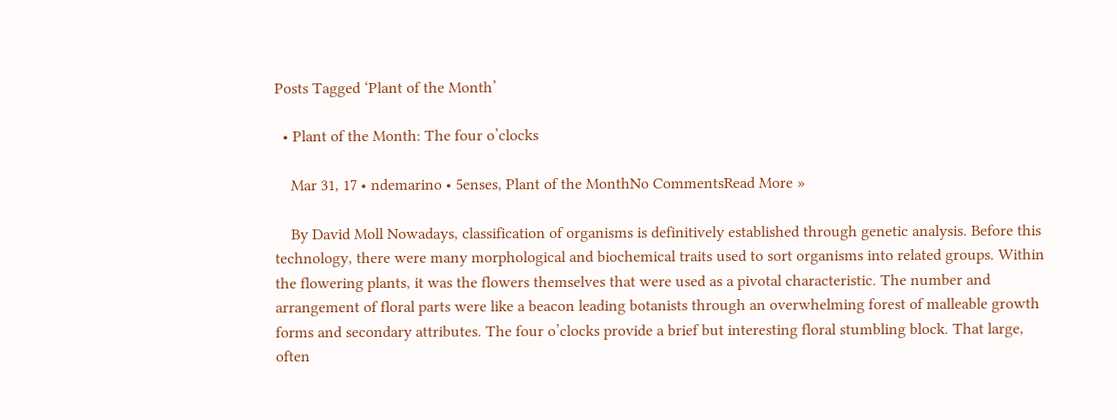Posts Tagged ‘Plant of the Month’

  • Plant of the Month: The four o’clocks

    Mar 31, 17 • ndemarino • 5enses, Plant of the MonthNo CommentsRead More »

    By David Moll Nowadays, classification of organisms is definitively established through genetic analysis. Before this technology, there were many morphological and biochemical traits used to sort organisms into related groups. Within the flowering plants, it was the flowers themselves that were used as a pivotal characteristic. The number and arrangement of floral parts were like a beacon leading botanists through an overwhelming forest of malleable growth forms and secondary attributes. The four o’clocks provide a brief but interesting floral stumbling block. That large, often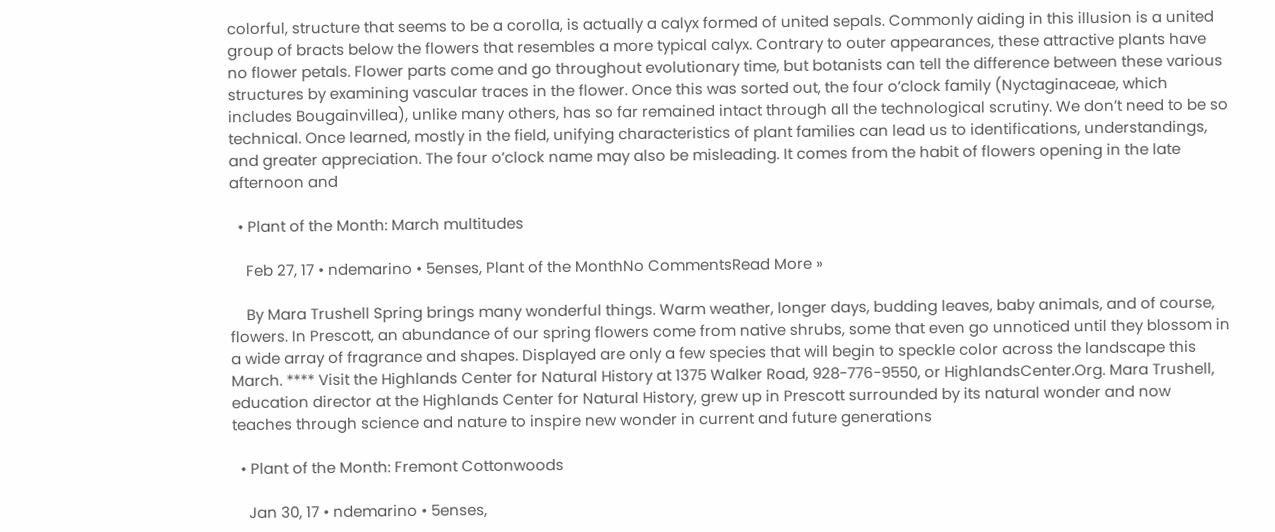colorful, structure that seems to be a corolla, is actually a calyx formed of united sepals. Commonly aiding in this illusion is a united group of bracts below the flowers that resembles a more typical calyx. Contrary to outer appearances, these attractive plants have no flower petals. Flower parts come and go throughout evolutionary time, but botanists can tell the difference between these various structures by examining vascular traces in the flower. Once this was sorted out, the four o’clock family (Nyctaginaceae, which includes Bougainvillea), unlike many others, has so far remained intact through all the technological scrutiny. We don’t need to be so technical. Once learned, mostly in the field, unifying characteristics of plant families can lead us to identifications, understandings, and greater appreciation. The four o’clock name may also be misleading. It comes from the habit of flowers opening in the late afternoon and

  • Plant of the Month: March multitudes

    Feb 27, 17 • ndemarino • 5enses, Plant of the MonthNo CommentsRead More »

    By Mara Trushell Spring brings many wonderful things. Warm weather, longer days, budding leaves, baby animals, and of course, flowers. In Prescott, an abundance of our spring flowers come from native shrubs, some that even go unnoticed until they blossom in a wide array of fragrance and shapes. Displayed are only a few species that will begin to speckle color across the landscape this March. **** Visit the Highlands Center for Natural History at 1375 Walker Road, 928-776-9550, or HighlandsCenter.Org. Mara Trushell, education director at the Highlands Center for Natural History, grew up in Prescott surrounded by its natural wonder and now teaches through science and nature to inspire new wonder in current and future generations

  • Plant of the Month: Fremont Cottonwoods

    Jan 30, 17 • ndemarino • 5enses,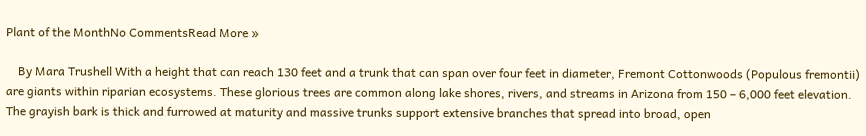Plant of the MonthNo CommentsRead More »

    By Mara Trushell With a height that can reach 130 feet and a trunk that can span over four feet in diameter, Fremont Cottonwoods (Populous fremontii) are giants within riparian ecosystems. These glorious trees are common along lake shores, rivers, and streams in Arizona from 150 – 6,000 feet elevation. The grayish bark is thick and furrowed at maturity and massive trunks support extensive branches that spread into broad, open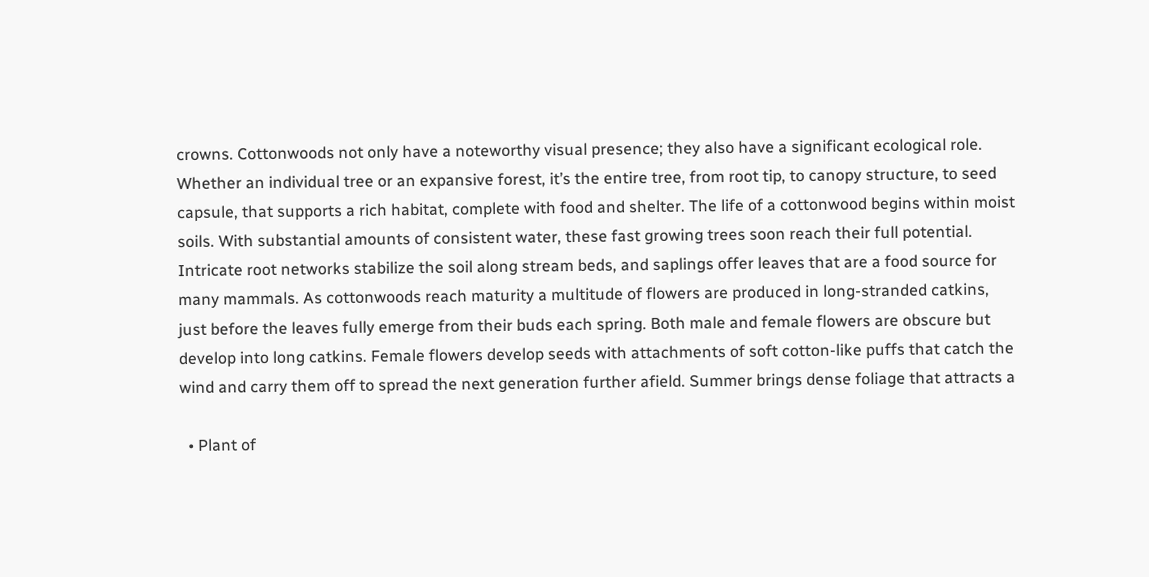crowns. Cottonwoods not only have a noteworthy visual presence; they also have a significant ecological role. Whether an individual tree or an expansive forest, it’s the entire tree, from root tip, to canopy structure, to seed capsule, that supports a rich habitat, complete with food and shelter. The life of a cottonwood begins within moist soils. With substantial amounts of consistent water, these fast growing trees soon reach their full potential. Intricate root networks stabilize the soil along stream beds, and saplings offer leaves that are a food source for many mammals. As cottonwoods reach maturity a multitude of flowers are produced in long-stranded catkins, just before the leaves fully emerge from their buds each spring. Both male and female flowers are obscure but develop into long catkins. Female flowers develop seeds with attachments of soft cotton-like puffs that catch the wind and carry them off to spread the next generation further afield. Summer brings dense foliage that attracts a

  • Plant of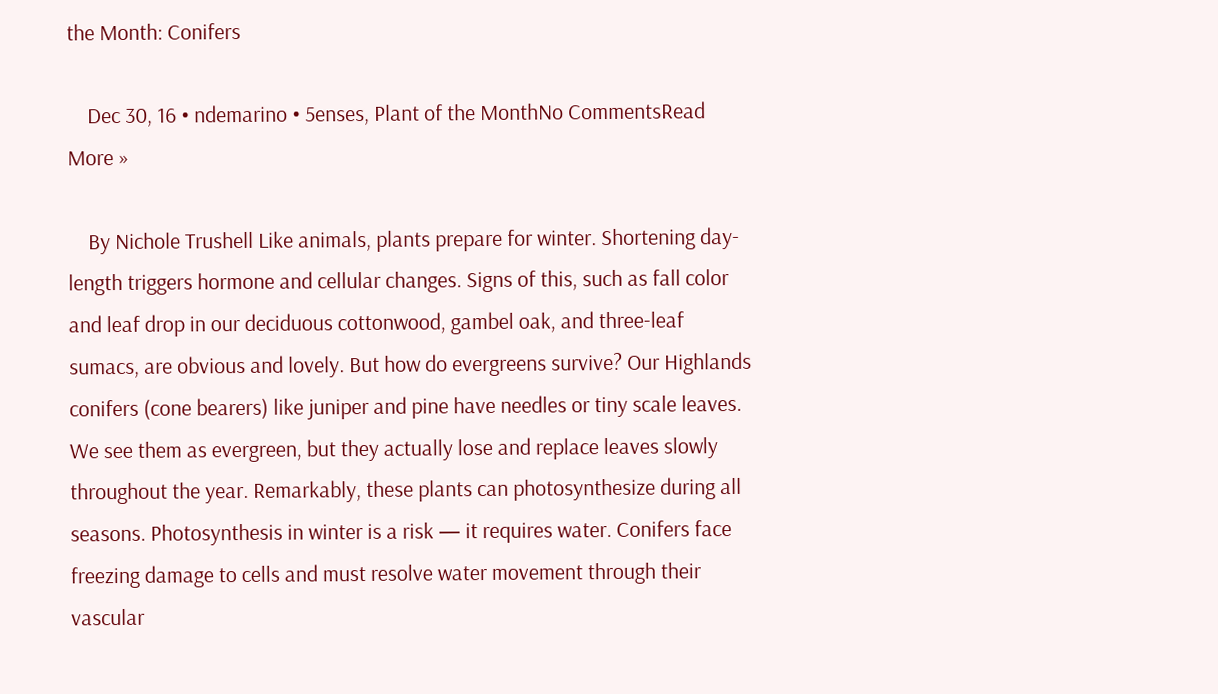the Month: Conifers

    Dec 30, 16 • ndemarino • 5enses, Plant of the MonthNo CommentsRead More »

    By Nichole Trushell Like animals, plants prepare for winter. Shortening day-length triggers hormone and cellular changes. Signs of this, such as fall color and leaf drop in our deciduous cottonwood, gambel oak, and three-leaf sumacs, are obvious and lovely. But how do evergreens survive? Our Highlands conifers (cone bearers) like juniper and pine have needles or tiny scale leaves. We see them as evergreen, but they actually lose and replace leaves slowly throughout the year. Remarkably, these plants can photosynthesize during all seasons. Photosynthesis in winter is a risk — it requires water. Conifers face freezing damage to cells and must resolve water movement through their vascular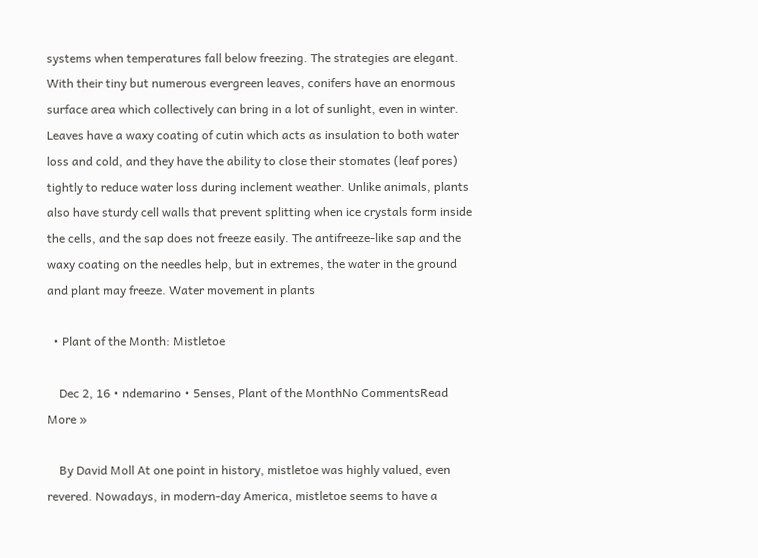systems when temperatures fall below freezing. The strategies are elegant. With their tiny but numerous evergreen leaves, conifers have an enormous surface area which collectively can bring in a lot of sunlight, even in winter. Leaves have a waxy coating of cutin which acts as insulation to both water loss and cold, and they have the ability to close their stomates (leaf pores) tightly to reduce water loss during inclement weather. Unlike animals, plants also have sturdy cell walls that prevent splitting when ice crystals form inside the cells, and the sap does not freeze easily. The antifreeze-like sap and the waxy coating on the needles help, but in extremes, the water in the ground and plant may freeze. Water movement in plants

  • Plant of the Month: Mistletoe

    Dec 2, 16 • ndemarino • 5enses, Plant of the MonthNo CommentsRead More »

    By David Moll At one point in history, mistletoe was highly valued, even revered. Nowadays, in modern-day America, mistletoe seems to have a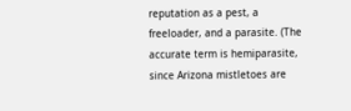reputation as a pest, a freeloader, and a parasite. (The accurate term is hemiparasite, since Arizona mistletoes are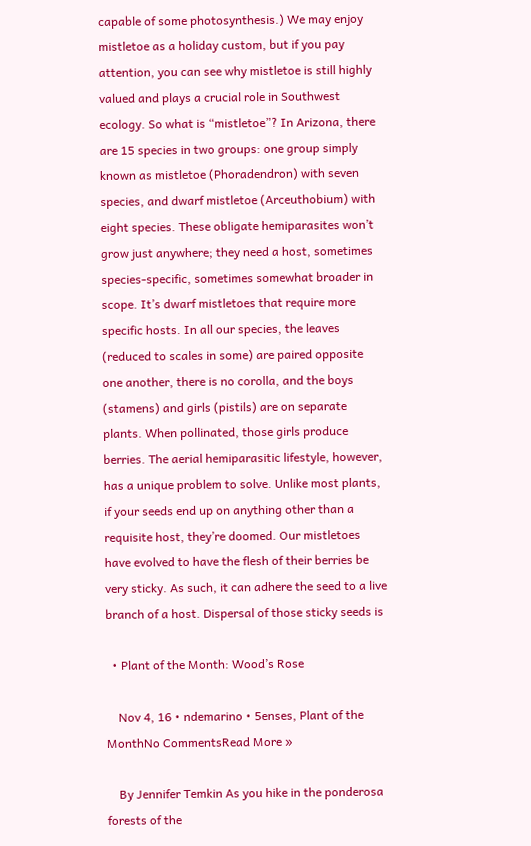capable of some photosynthesis.) We may enjoy mistletoe as a holiday custom, but if you pay attention, you can see why mistletoe is still highly valued and plays a crucial role in Southwest ecology. So what is “mistletoe”? In Arizona, there are 15 species in two groups: one group simply known as mistletoe (Phoradendron) with seven species, and dwarf mistletoe (Arceuthobium) with eight species. These obligate hemiparasites won’t grow just anywhere; they need a host, sometimes species-specific, sometimes somewhat broader in scope. It’s dwarf mistletoes that require more specific hosts. In all our species, the leaves (reduced to scales in some) are paired opposite one another, there is no corolla, and the boys (stamens) and girls (pistils) are on separate plants. When pollinated, those girls produce berries. The aerial hemiparasitic lifestyle, however, has a unique problem to solve. Unlike most plants, if your seeds end up on anything other than a requisite host, they’re doomed. Our mistletoes have evolved to have the flesh of their berries be very sticky. As such, it can adhere the seed to a live branch of a host. Dispersal of those sticky seeds is

  • Plant of the Month: Wood’s Rose

    Nov 4, 16 • ndemarino • 5enses, Plant of the MonthNo CommentsRead More »

    By Jennifer Temkin As you hike in the ponderosa forests of the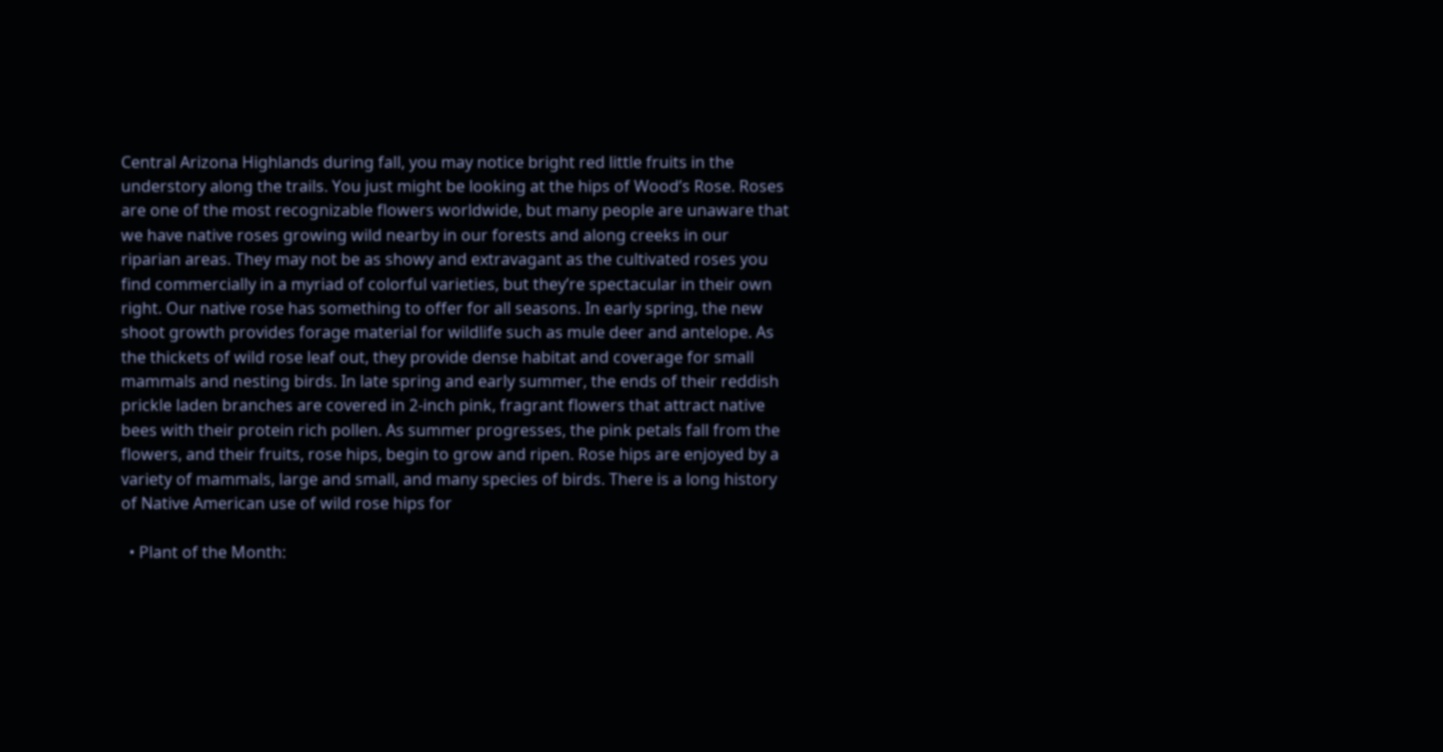Central Arizona Highlands during fall, you may notice bright red little fruits in the understory along the trails. You just might be looking at the hips of Wood’s Rose. Roses are one of the most recognizable flowers worldwide, but many people are unaware that we have native roses growing wild nearby in our forests and along creeks in our riparian areas. They may not be as showy and extravagant as the cultivated roses you find commercially in a myriad of colorful varieties, but they’re spectacular in their own right. Our native rose has something to offer for all seasons. In early spring, the new shoot growth provides forage material for wildlife such as mule deer and antelope. As the thickets of wild rose leaf out, they provide dense habitat and coverage for small mammals and nesting birds. In late spring and early summer, the ends of their reddish prickle laden branches are covered in 2-inch pink, fragrant flowers that attract native bees with their protein rich pollen. As summer progresses, the pink petals fall from the flowers, and their fruits, rose hips, begin to grow and ripen. Rose hips are enjoyed by a variety of mammals, large and small, and many species of birds. There is a long history of Native American use of wild rose hips for

  • Plant of the Month: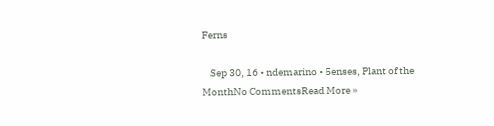Ferns

    Sep 30, 16 • ndemarino • 5enses, Plant of the MonthNo CommentsRead More »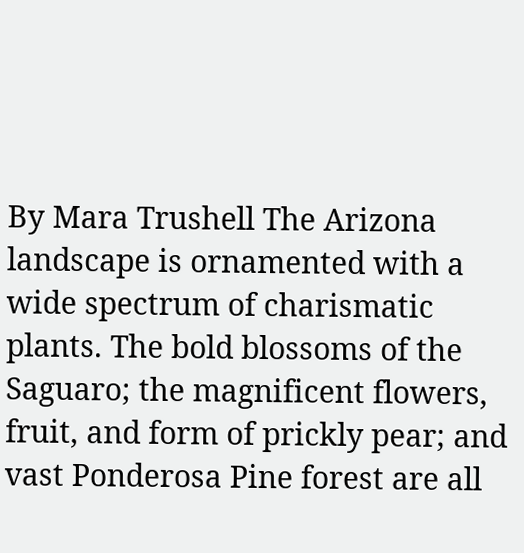By Mara Trushell The Arizona landscape is ornamented with a wide spectrum of charismatic plants. The bold blossoms of the Saguaro; the magnificent flowers, fruit, and form of prickly pear; and vast Ponderosa Pine forest are all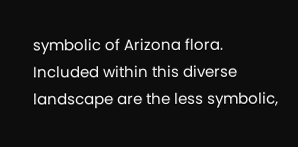symbolic of Arizona flora. Included within this diverse landscape are the less symbolic,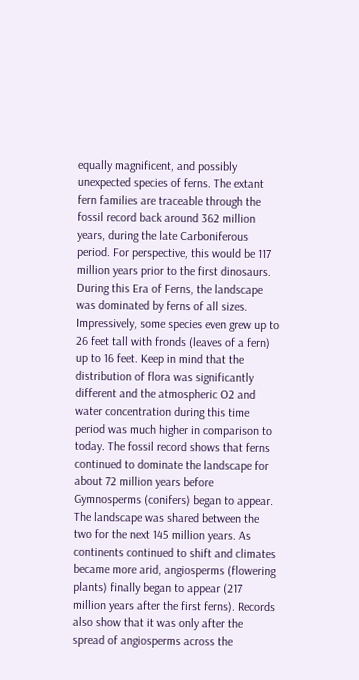equally magnificent, and possibly unexpected species of ferns. The extant fern families are traceable through the fossil record back around 362 million years, during the late Carboniferous period. For perspective, this would be 117 million years prior to the first dinosaurs. During this Era of Ferns, the landscape was dominated by ferns of all sizes. Impressively, some species even grew up to 26 feet tall with fronds (leaves of a fern) up to 16 feet. Keep in mind that the distribution of flora was significantly different and the atmospheric O2 and water concentration during this time period was much higher in comparison to today. The fossil record shows that ferns continued to dominate the landscape for about 72 million years before Gymnosperms (conifers) began to appear. The landscape was shared between the two for the next 145 million years. As continents continued to shift and climates became more arid, angiosperms (flowering plants) finally began to appear (217 million years after the first ferns). Records also show that it was only after the spread of angiosperms across the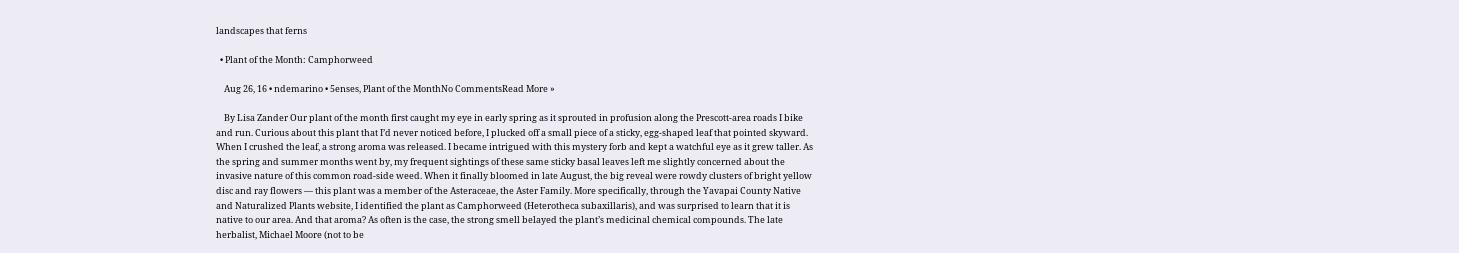landscapes that ferns

  • Plant of the Month: Camphorweed

    Aug 26, 16 • ndemarino • 5enses, Plant of the MonthNo CommentsRead More »

    By Lisa Zander Our plant of the month first caught my eye in early spring as it sprouted in profusion along the Prescott-area roads I bike and run. Curious about this plant that I’d never noticed before, I plucked off a small piece of a sticky, egg-shaped leaf that pointed skyward. When I crushed the leaf, a strong aroma was released. I became intrigued with this mystery forb and kept a watchful eye as it grew taller. As the spring and summer months went by, my frequent sightings of these same sticky basal leaves left me slightly concerned about the invasive nature of this common road-side weed. When it finally bloomed in late August, the big reveal were rowdy clusters of bright yellow disc and ray flowers — this plant was a member of the Asteraceae, the Aster Family. More specifically, through the Yavapai County Native and Naturalized Plants website, I identified the plant as Camphorweed (Heterotheca subaxillaris), and was surprised to learn that it is native to our area. And that aroma? As often is the case, the strong smell belayed the plant’s medicinal chemical compounds. The late herbalist, Michael Moore (not to be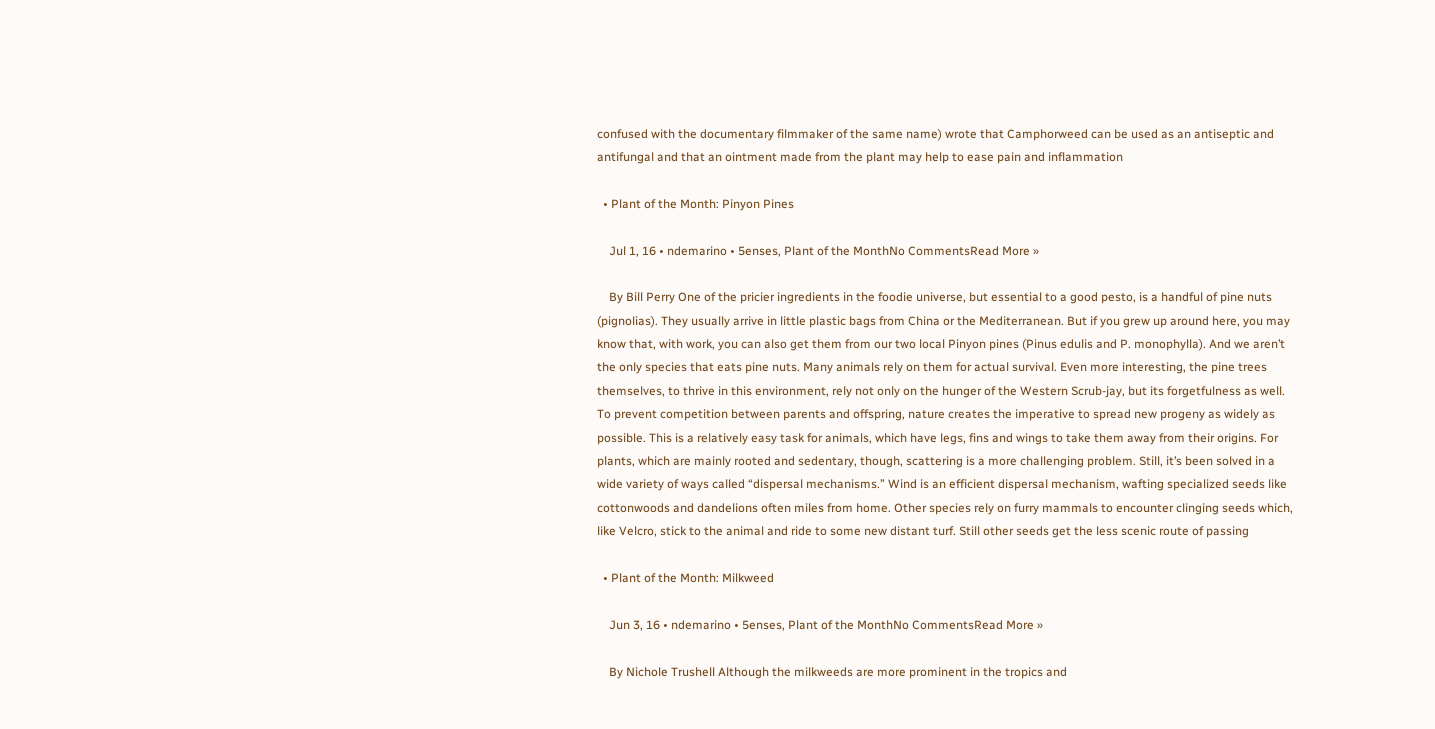confused with the documentary filmmaker of the same name) wrote that Camphorweed can be used as an antiseptic and antifungal and that an ointment made from the plant may help to ease pain and inflammation

  • Plant of the Month: Pinyon Pines

    Jul 1, 16 • ndemarino • 5enses, Plant of the MonthNo CommentsRead More »

    By Bill Perry One of the pricier ingredients in the foodie universe, but essential to a good pesto, is a handful of pine nuts (pignolias). They usually arrive in little plastic bags from China or the Mediterranean. But if you grew up around here, you may know that, with work, you can also get them from our two local Pinyon pines (Pinus edulis and P. monophylla). And we aren’t the only species that eats pine nuts. Many animals rely on them for actual survival. Even more interesting, the pine trees themselves, to thrive in this environment, rely not only on the hunger of the Western Scrub-jay, but its forgetfulness as well. To prevent competition between parents and offspring, nature creates the imperative to spread new progeny as widely as possible. This is a relatively easy task for animals, which have legs, fins and wings to take them away from their origins. For plants, which are mainly rooted and sedentary, though, scattering is a more challenging problem. Still, it’s been solved in a wide variety of ways called “dispersal mechanisms.” Wind is an efficient dispersal mechanism, wafting specialized seeds like cottonwoods and dandelions often miles from home. Other species rely on furry mammals to encounter clinging seeds which, like Velcro, stick to the animal and ride to some new distant turf. Still other seeds get the less scenic route of passing

  • Plant of the Month: Milkweed

    Jun 3, 16 • ndemarino • 5enses, Plant of the MonthNo CommentsRead More »

    By Nichole Trushell Although the milkweeds are more prominent in the tropics and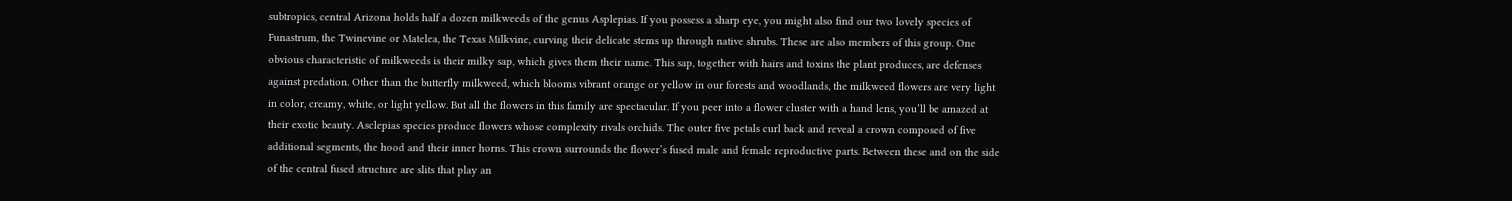subtropics, central Arizona holds half a dozen milkweeds of the genus Asplepias. If you possess a sharp eye, you might also find our two lovely species of Funastrum, the Twinevine or Matelea, the Texas Milkvine, curving their delicate stems up through native shrubs. These are also members of this group. One obvious characteristic of milkweeds is their milky sap, which gives them their name. This sap, together with hairs and toxins the plant produces, are defenses against predation. Other than the butterfly milkweed, which blooms vibrant orange or yellow in our forests and woodlands, the milkweed flowers are very light in color, creamy, white, or light yellow. But all the flowers in this family are spectacular. If you peer into a flower cluster with a hand lens, you’ll be amazed at their exotic beauty. Asclepias species produce flowers whose complexity rivals orchids. The outer five petals curl back and reveal a crown composed of five additional segments, the hood and their inner horns. This crown surrounds the flower’s fused male and female reproductive parts. Between these and on the side of the central fused structure are slits that play an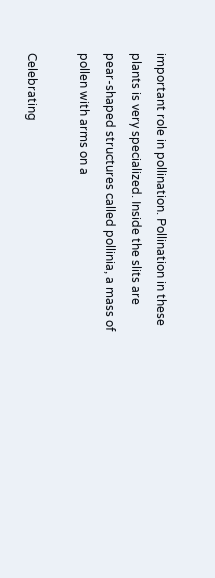important role in pollination. Pollination in these plants is very specialized. Inside the slits are pear-shaped structures called pollinia, a mass of pollen with arms on a

Celebrating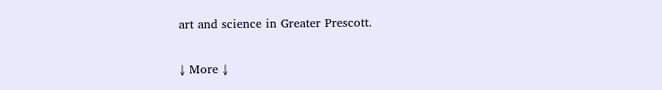art and science in Greater Prescott.

↓ More ↓